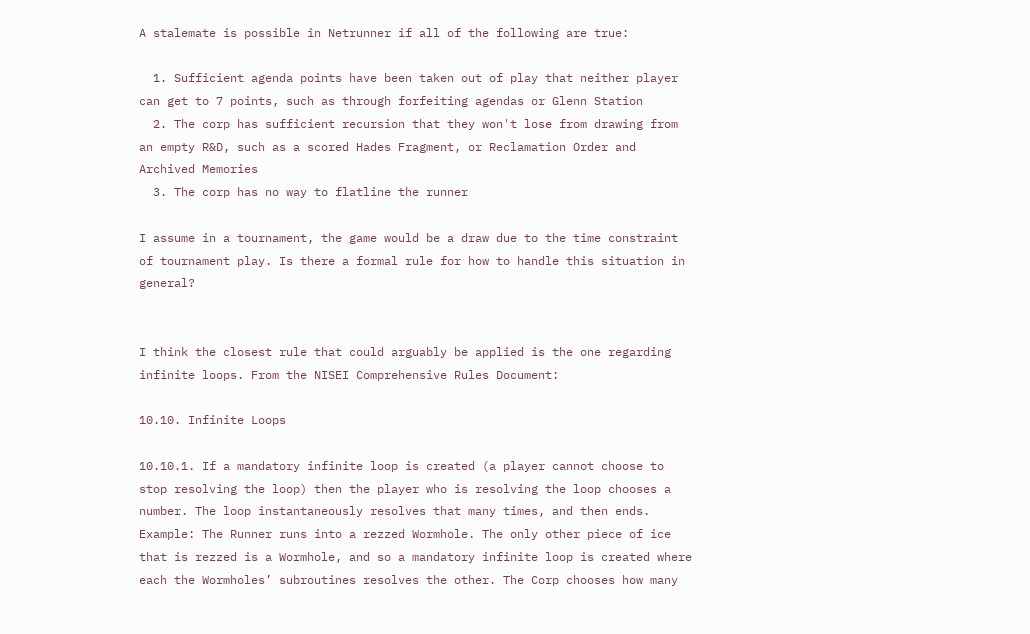A stalemate is possible in Netrunner if all of the following are true:

  1. Sufficient agenda points have been taken out of play that neither player can get to 7 points, such as through forfeiting agendas or Glenn Station
  2. The corp has sufficient recursion that they won't lose from drawing from an empty R&D, such as a scored Hades Fragment, or Reclamation Order and Archived Memories
  3. The corp has no way to flatline the runner

I assume in a tournament, the game would be a draw due to the time constraint of tournament play. Is there a formal rule for how to handle this situation in general?


I think the closest rule that could arguably be applied is the one regarding infinite loops. From the NISEI Comprehensive Rules Document:

10.10. Infinite Loops

10.10.1. If a mandatory infinite loop is created (a player cannot choose to stop resolving the loop) then the player who is resolving the loop chooses a number. The loop instantaneously resolves that many times, and then ends. Example: The Runner runs into a rezzed Wormhole. The only other piece of ice that is rezzed is a Wormhole, and so a mandatory infinite loop is created where each the Wormholes’ subroutines resolves the other. The Corp chooses how many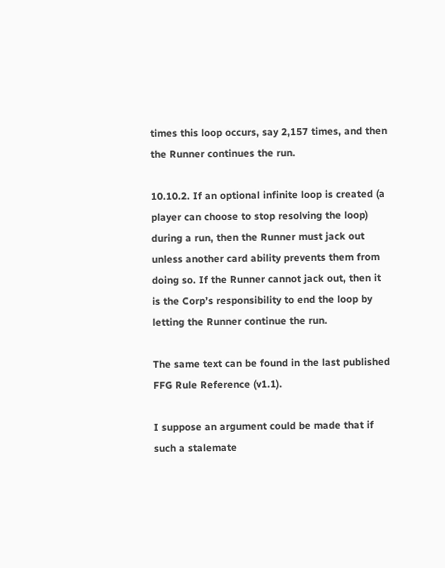times this loop occurs, say 2,157 times, and then the Runner continues the run.

10.10.2. If an optional infinite loop is created (a player can choose to stop resolving the loop) during a run, then the Runner must jack out unless another card ability prevents them from doing so. If the Runner cannot jack out, then it is the Corp’s responsibility to end the loop by letting the Runner continue the run.

The same text can be found in the last published FFG Rule Reference (v1.1).

I suppose an argument could be made that if such a stalemate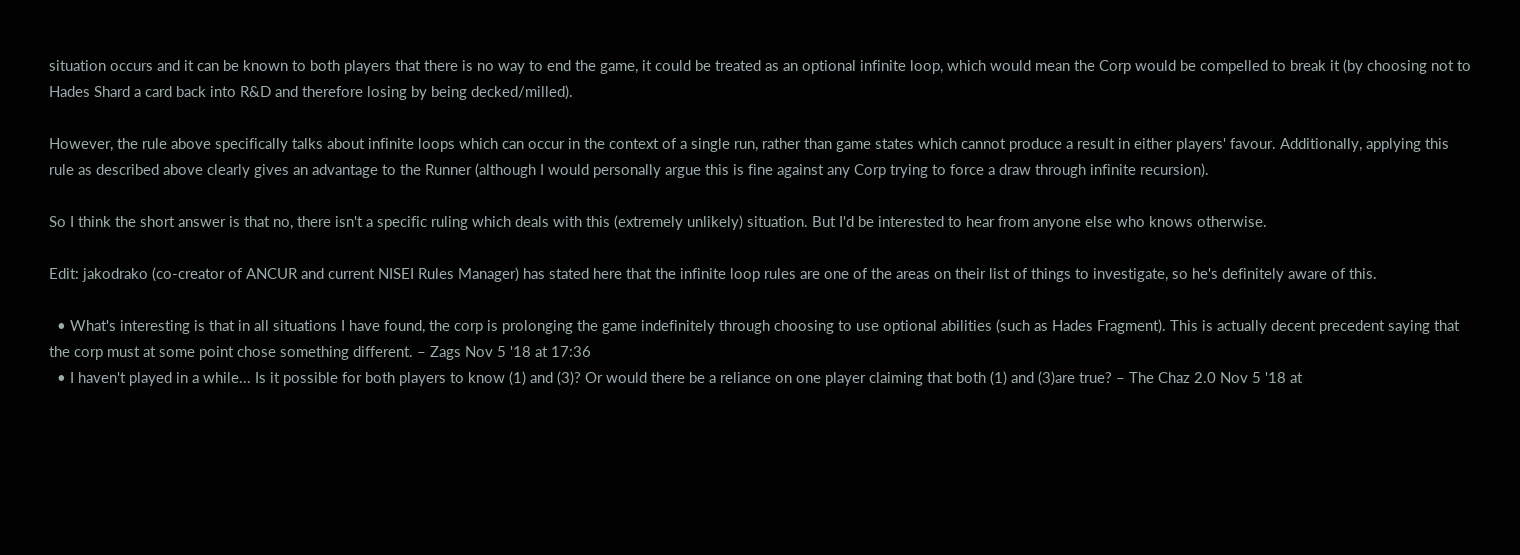situation occurs and it can be known to both players that there is no way to end the game, it could be treated as an optional infinite loop, which would mean the Corp would be compelled to break it (by choosing not to Hades Shard a card back into R&D and therefore losing by being decked/milled).

However, the rule above specifically talks about infinite loops which can occur in the context of a single run, rather than game states which cannot produce a result in either players' favour. Additionally, applying this rule as described above clearly gives an advantage to the Runner (although I would personally argue this is fine against any Corp trying to force a draw through infinite recursion).

So I think the short answer is that no, there isn't a specific ruling which deals with this (extremely unlikely) situation. But I'd be interested to hear from anyone else who knows otherwise.

Edit: jakodrako (co-creator of ANCUR and current NISEI Rules Manager) has stated here that the infinite loop rules are one of the areas on their list of things to investigate, so he's definitely aware of this.

  • What's interesting is that in all situations I have found, the corp is prolonging the game indefinitely through choosing to use optional abilities (such as Hades Fragment). This is actually decent precedent saying that the corp must at some point chose something different. – Zags Nov 5 '18 at 17:36
  • I haven't played in a while... Is it possible for both players to know (1) and (3)? Or would there be a reliance on one player claiming that both (1) and (3)are true? – The Chaz 2.0 Nov 5 '18 at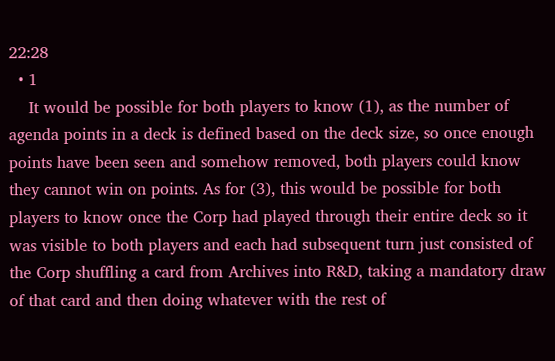22:28
  • 1
    It would be possible for both players to know (1), as the number of agenda points in a deck is defined based on the deck size, so once enough points have been seen and somehow removed, both players could know they cannot win on points. As for (3), this would be possible for both players to know once the Corp had played through their entire deck so it was visible to both players and each had subsequent turn just consisted of the Corp shuffling a card from Archives into R&D, taking a mandatory draw of that card and then doing whatever with the rest of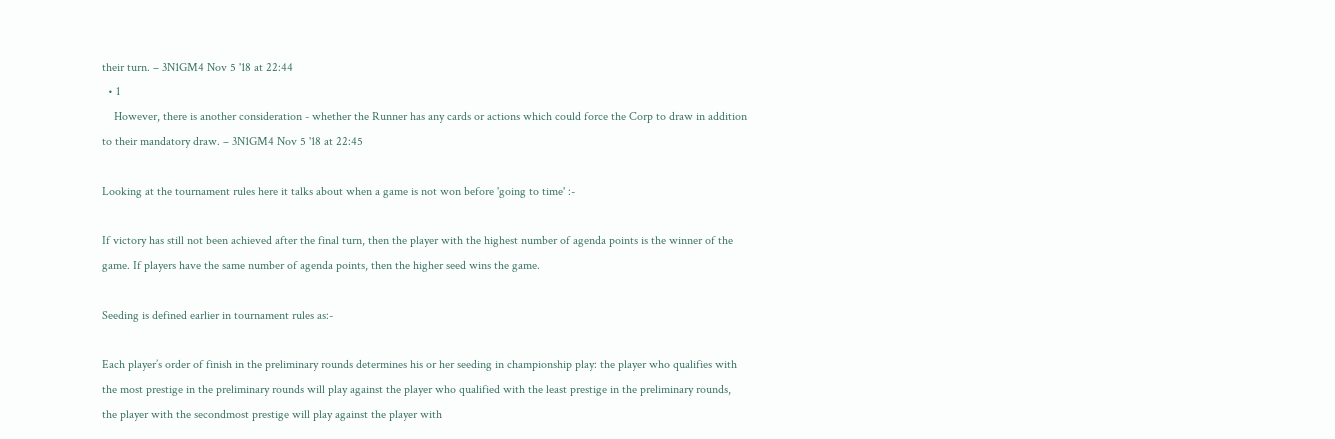their turn. – 3N1GM4 Nov 5 '18 at 22:44
  • 1
    However, there is another consideration - whether the Runner has any cards or actions which could force the Corp to draw in addition to their mandatory draw. – 3N1GM4 Nov 5 '18 at 22:45

Looking at the tournament rules here it talks about when a game is not won before 'going to time' :-

If victory has still not been achieved after the final turn, then the player with the highest number of agenda points is the winner of the game. If players have the same number of agenda points, then the higher seed wins the game.

Seeding is defined earlier in tournament rules as:-

Each player’s order of finish in the preliminary rounds determines his or her seeding in championship play: the player who qualifies with the most prestige in the preliminary rounds will play against the player who qualified with the least prestige in the preliminary rounds, the player with the secondmost prestige will play against the player with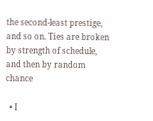the second-least prestige, and so on. Ties are broken by strength of schedule, and then by random chance

  • I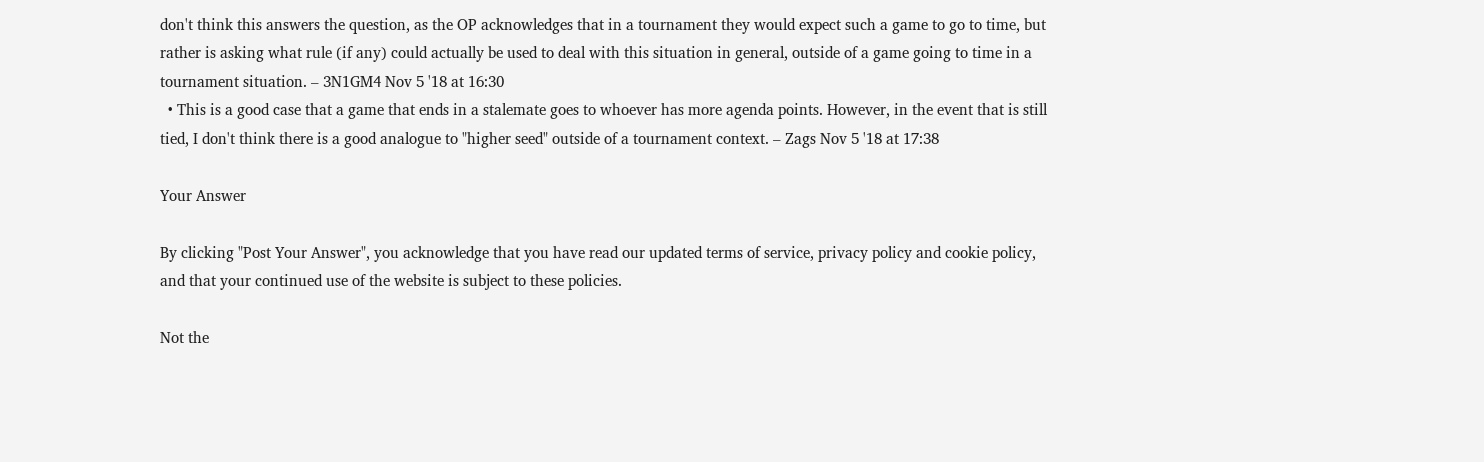don't think this answers the question, as the OP acknowledges that in a tournament they would expect such a game to go to time, but rather is asking what rule (if any) could actually be used to deal with this situation in general, outside of a game going to time in a tournament situation. – 3N1GM4 Nov 5 '18 at 16:30
  • This is a good case that a game that ends in a stalemate goes to whoever has more agenda points. However, in the event that is still tied, I don't think there is a good analogue to "higher seed" outside of a tournament context. – Zags Nov 5 '18 at 17:38

Your Answer

By clicking "Post Your Answer", you acknowledge that you have read our updated terms of service, privacy policy and cookie policy, and that your continued use of the website is subject to these policies.

Not the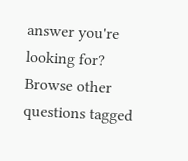answer you're looking for? Browse other questions tagged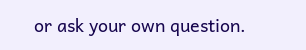or ask your own question.